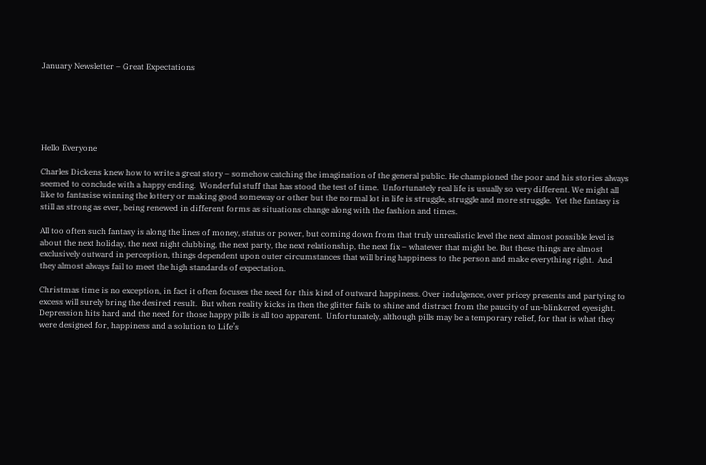January Newsletter – Great Expectations






Hello Everyone

Charles Dickens knew how to write a great story – somehow catching the imagination of the general public. He championed the poor and his stories always seemed to conclude with a happy ending.  Wonderful stuff that has stood the test of time.  Unfortunately real life is usually so very different. We might all like to fantasise winning the lottery or making good someway or other but the normal lot in life is struggle, struggle and more struggle.  Yet the fantasy is still as strong as ever, being renewed in different forms as situations change along with the fashion and times.

All too often such fantasy is along the lines of money, status or power, but coming down from that truly unrealistic level the next almost possible level is about the next holiday, the next night clubbing, the next party, the next relationship, the next fix – whatever that might be. But these things are almost exclusively outward in perception, things dependent upon outer circumstances that will bring happiness to the person and make everything right.  And they almost always fail to meet the high standards of expectation.

Christmas time is no exception, in fact it often focuses the need for this kind of outward happiness. Over indulgence, over pricey presents and partying to excess will surely bring the desired result.  But when reality kicks in then the glitter fails to shine and distract from the paucity of un-blinkered eyesight.  Depression hits hard and the need for those happy pills is all too apparent.  Unfortunately, although pills may be a temporary relief, for that is what they were designed for, happiness and a solution to Life’s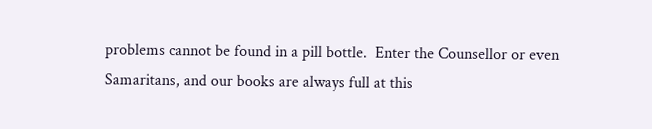problems cannot be found in a pill bottle.  Enter the Counsellor or even Samaritans, and our books are always full at this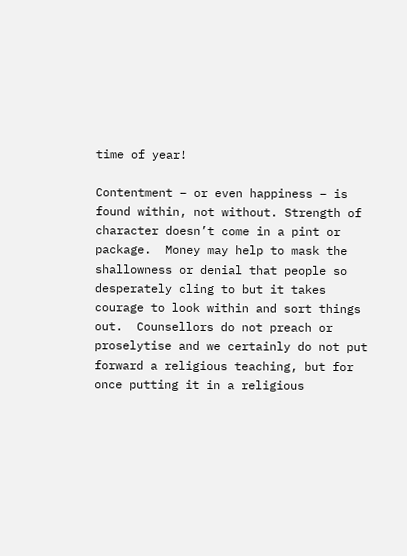time of year!

Contentment – or even happiness – is found within, not without. Strength of character doesn’t come in a pint or package.  Money may help to mask the shallowness or denial that people so desperately cling to but it takes courage to look within and sort things out.  Counsellors do not preach or proselytise and we certainly do not put forward a religious teaching, but for once putting it in a religious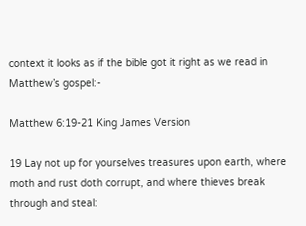context it looks as if the bible got it right as we read in Matthew’s gospel:-

Matthew 6:19-21 King James Version

19 Lay not up for yourselves treasures upon earth, where moth and rust doth corrupt, and where thieves break through and steal: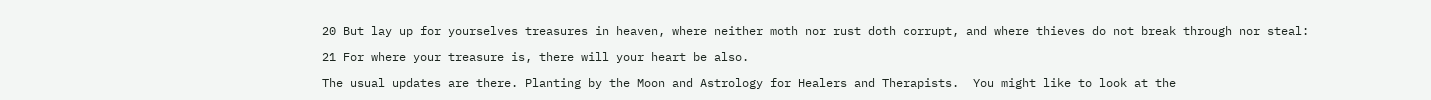20 But lay up for yourselves treasures in heaven, where neither moth nor rust doth corrupt, and where thieves do not break through nor steal:

21 For where your treasure is, there will your heart be also.

The usual updates are there. Planting by the Moon and Astrology for Healers and Therapists.  You might like to look at the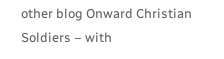other blog Onward Christian Soldiers – with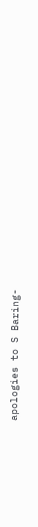apologies to S Baring-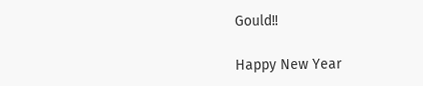Gould!!

Happy New Year